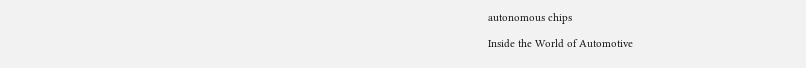autonomous chips

Inside the World of Automotive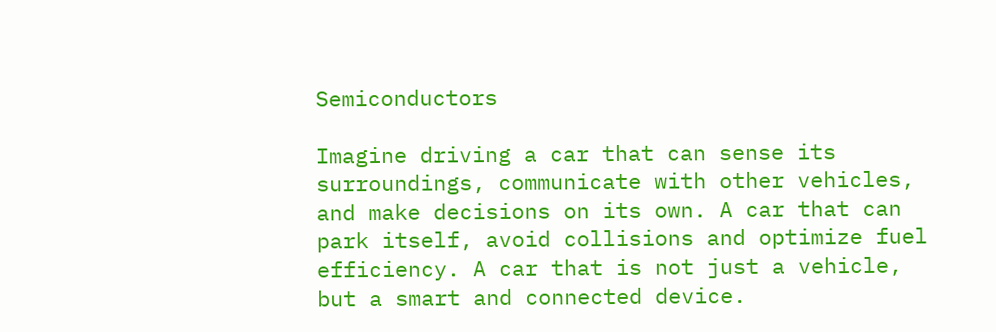Semiconductors

Imagine driving a car that can sense its surroundings, communicate with other vehicles, and make decisions on its own. A car that can park itself, avoid collisions and optimize fuel efficiency. A car that is not just a vehicle, but a smart and connected device.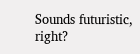Sounds futuristic, right?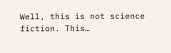Well, this is not science fiction. This…